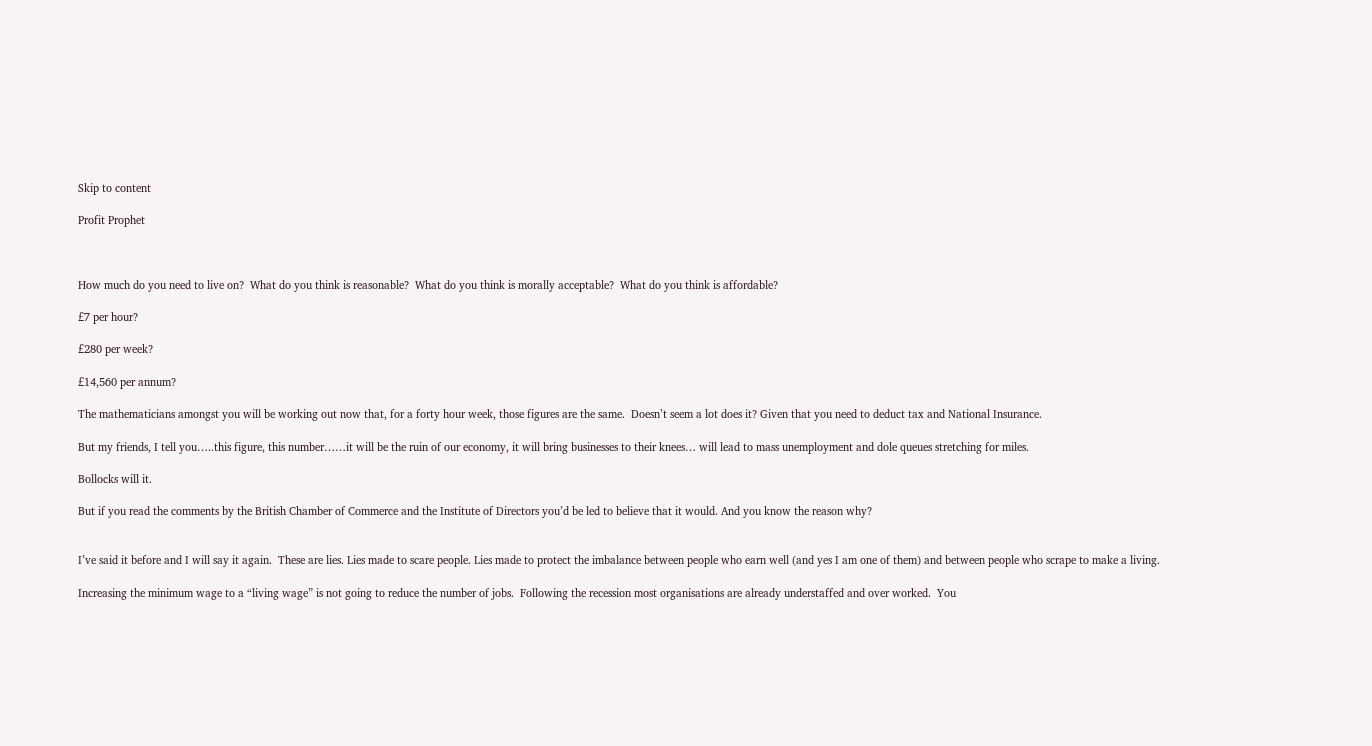Skip to content

Profit Prophet



How much do you need to live on?  What do you think is reasonable?  What do you think is morally acceptable?  What do you think is affordable?

£7 per hour?

£280 per week?

£14,560 per annum?

The mathematicians amongst you will be working out now that, for a forty hour week, those figures are the same.  Doesn’t seem a lot does it? Given that you need to deduct tax and National Insurance.

But my friends, I tell you…..this figure, this number……it will be the ruin of our economy, it will bring businesses to their knees… will lead to mass unemployment and dole queues stretching for miles.

Bollocks will it.

But if you read the comments by the British Chamber of Commerce and the Institute of Directors you’d be led to believe that it would. And you know the reason why?


I’ve said it before and I will say it again.  These are lies. Lies made to scare people. Lies made to protect the imbalance between people who earn well (and yes I am one of them) and between people who scrape to make a living.

Increasing the minimum wage to a “living wage” is not going to reduce the number of jobs.  Following the recession most organisations are already understaffed and over worked.  You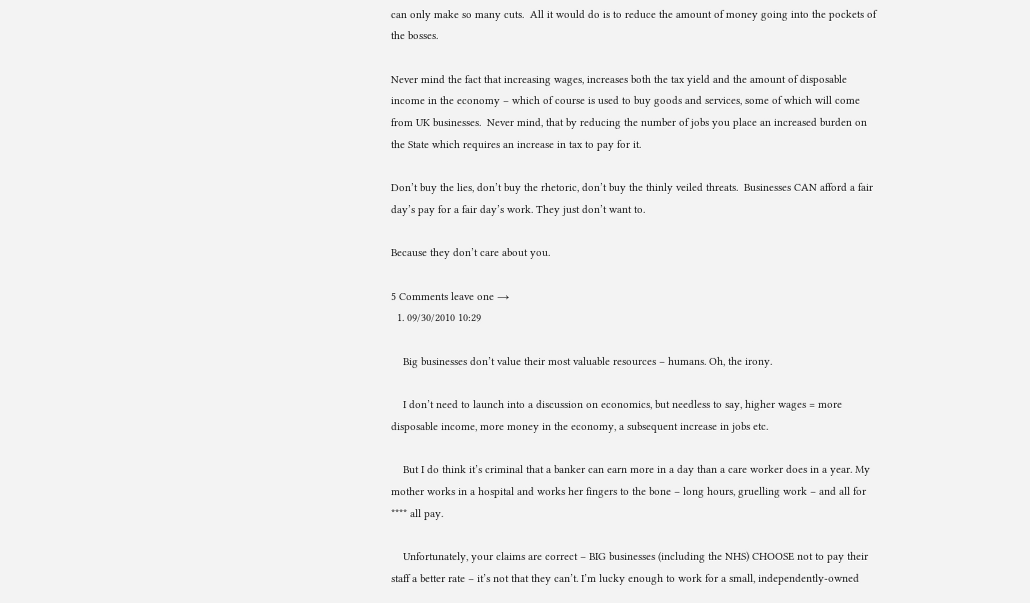can only make so many cuts.  All it would do is to reduce the amount of money going into the pockets of the bosses.

Never mind the fact that increasing wages, increases both the tax yield and the amount of disposable income in the economy – which of course is used to buy goods and services, some of which will come from UK businesses.  Never mind, that by reducing the number of jobs you place an increased burden on the State which requires an increase in tax to pay for it.

Don’t buy the lies, don’t buy the rhetoric, don’t buy the thinly veiled threats.  Businesses CAN afford a fair day’s pay for a fair day’s work. They just don’t want to.

Because they don’t care about you.

5 Comments leave one →
  1. 09/30/2010 10:29

    Big businesses don’t value their most valuable resources – humans. Oh, the irony.

    I don’t need to launch into a discussion on economics, but needless to say, higher wages = more disposable income, more money in the economy, a subsequent increase in jobs etc.

    But I do think it’s criminal that a banker can earn more in a day than a care worker does in a year. My mother works in a hospital and works her fingers to the bone – long hours, gruelling work – and all for **** all pay.

    Unfortunately, your claims are correct – BIG businesses (including the NHS) CHOOSE not to pay their staff a better rate – it’s not that they can’t. I’m lucky enough to work for a small, independently-owned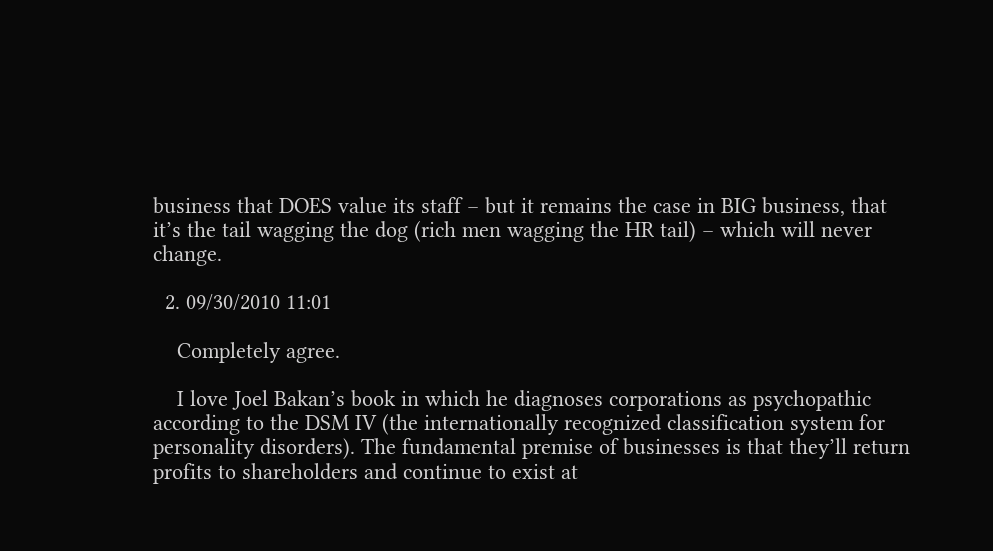business that DOES value its staff – but it remains the case in BIG business, that it’s the tail wagging the dog (rich men wagging the HR tail) – which will never change.

  2. 09/30/2010 11:01

    Completely agree.

    I love Joel Bakan’s book in which he diagnoses corporations as psychopathic according to the DSM IV (the internationally recognized classification system for personality disorders). The fundamental premise of businesses is that they’ll return profits to shareholders and continue to exist at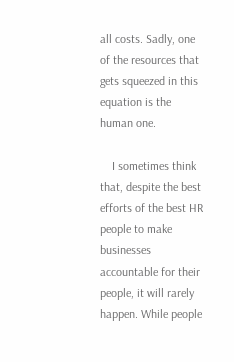all costs. Sadly, one of the resources that gets squeezed in this equation is the human one.

    I sometimes think that, despite the best efforts of the best HR people to make businesses accountable for their people, it will rarely happen. While people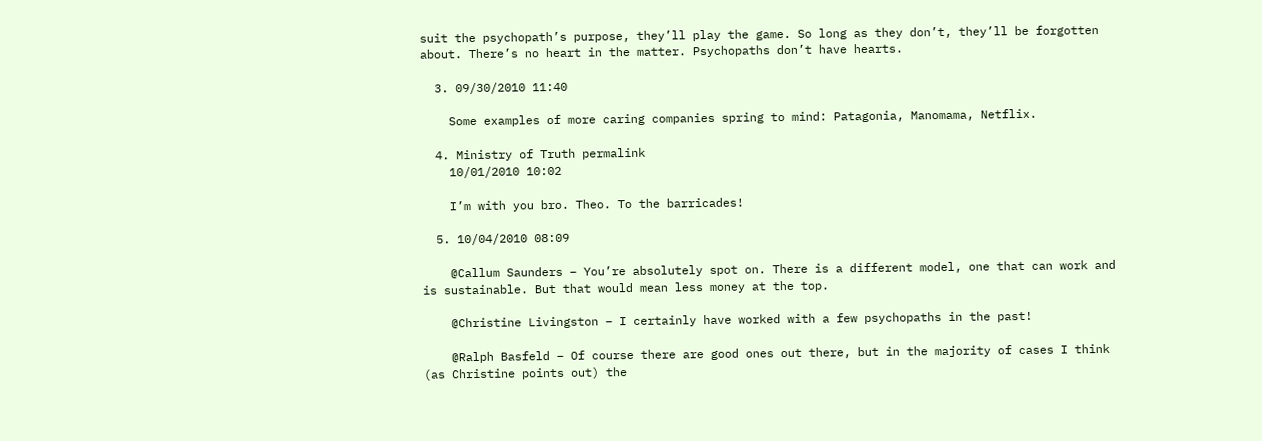suit the psychopath’s purpose, they’ll play the game. So long as they don’t, they’ll be forgotten about. There’s no heart in the matter. Psychopaths don’t have hearts.

  3. 09/30/2010 11:40

    Some examples of more caring companies spring to mind: Patagonia, Manomama, Netflix.

  4. Ministry of Truth permalink
    10/01/2010 10:02

    I’m with you bro. Theo. To the barricades!

  5. 10/04/2010 08:09

    @Callum Saunders – You’re absolutely spot on. There is a different model, one that can work and is sustainable. But that would mean less money at the top.

    @Christine Livingston – I certainly have worked with a few psychopaths in the past!

    @Ralph Basfeld – Of course there are good ones out there, but in the majority of cases I think (as Christine points out) the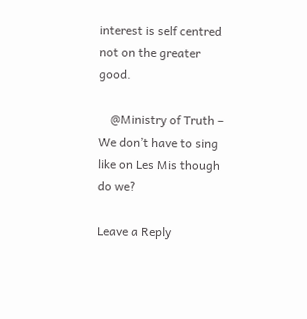interest is self centred not on the greater good.

    @Ministry of Truth – We don’t have to sing like on Les Mis though do we?

Leave a Reply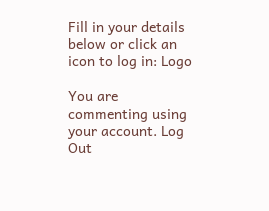Fill in your details below or click an icon to log in: Logo

You are commenting using your account. Log Out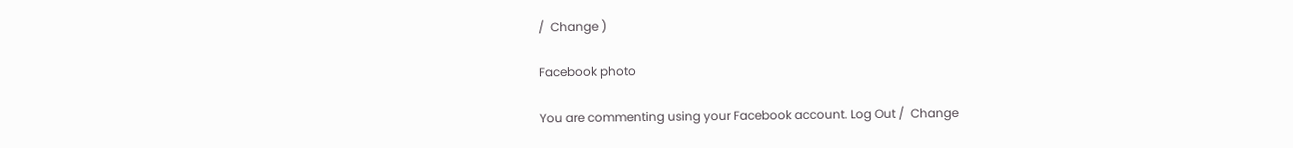/  Change )

Facebook photo

You are commenting using your Facebook account. Log Out /  Change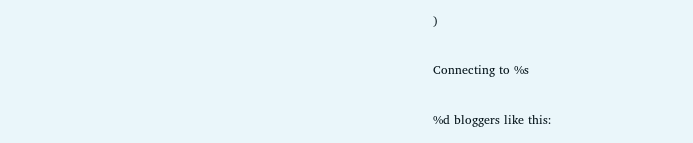)

Connecting to %s

%d bloggers like this: